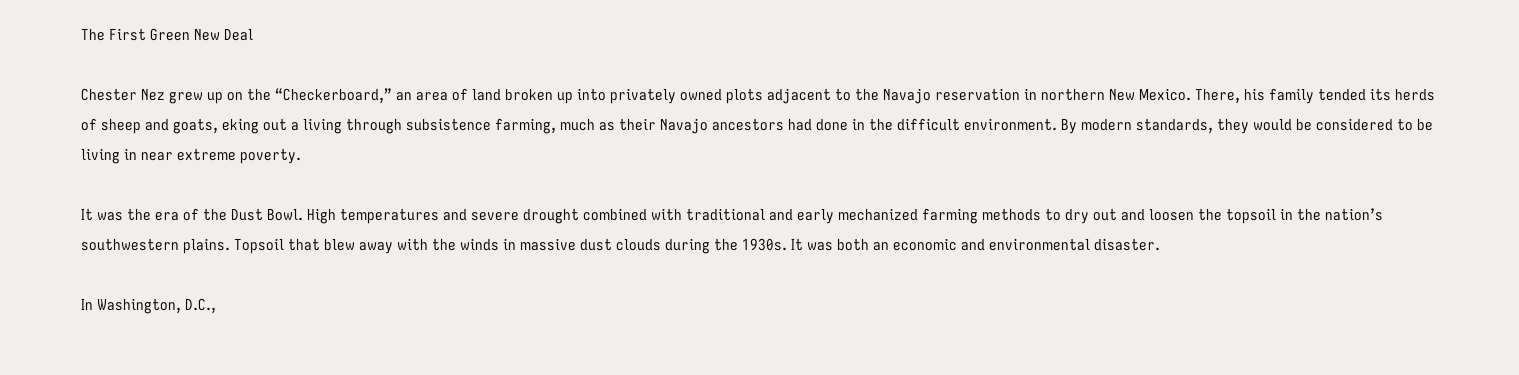The First Green New Deal

Chester Nez grew up on the “Checkerboard,” an area of land broken up into privately owned plots adjacent to the Navajo reservation in northern New Mexico. There, his family tended its herds of sheep and goats, eking out a living through subsistence farming, much as their Navajo ancestors had done in the difficult environment. By modern standards, they would be considered to be living in near extreme poverty.

It was the era of the Dust Bowl. High temperatures and severe drought combined with traditional and early mechanized farming methods to dry out and loosen the topsoil in the nation’s southwestern plains. Topsoil that blew away with the winds in massive dust clouds during the 1930s. It was both an economic and environmental disaster.

In Washington, D.C.,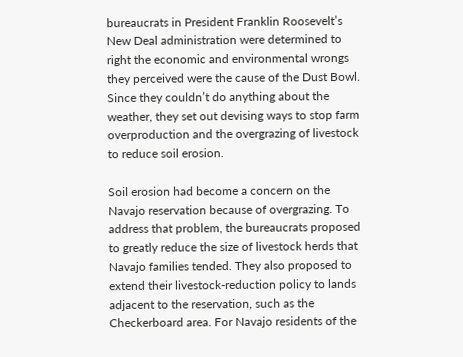bureaucrats in President Franklin Roosevelt’s New Deal administration were determined to right the economic and environmental wrongs they perceived were the cause of the Dust Bowl. Since they couldn’t do anything about the weather, they set out devising ways to stop farm overproduction and the overgrazing of livestock to reduce soil erosion.

Soil erosion had become a concern on the Navajo reservation because of overgrazing. To address that problem, the bureaucrats proposed to greatly reduce the size of livestock herds that Navajo families tended. They also proposed to extend their livestock-reduction policy to lands adjacent to the reservation, such as the Checkerboard area. For Navajo residents of the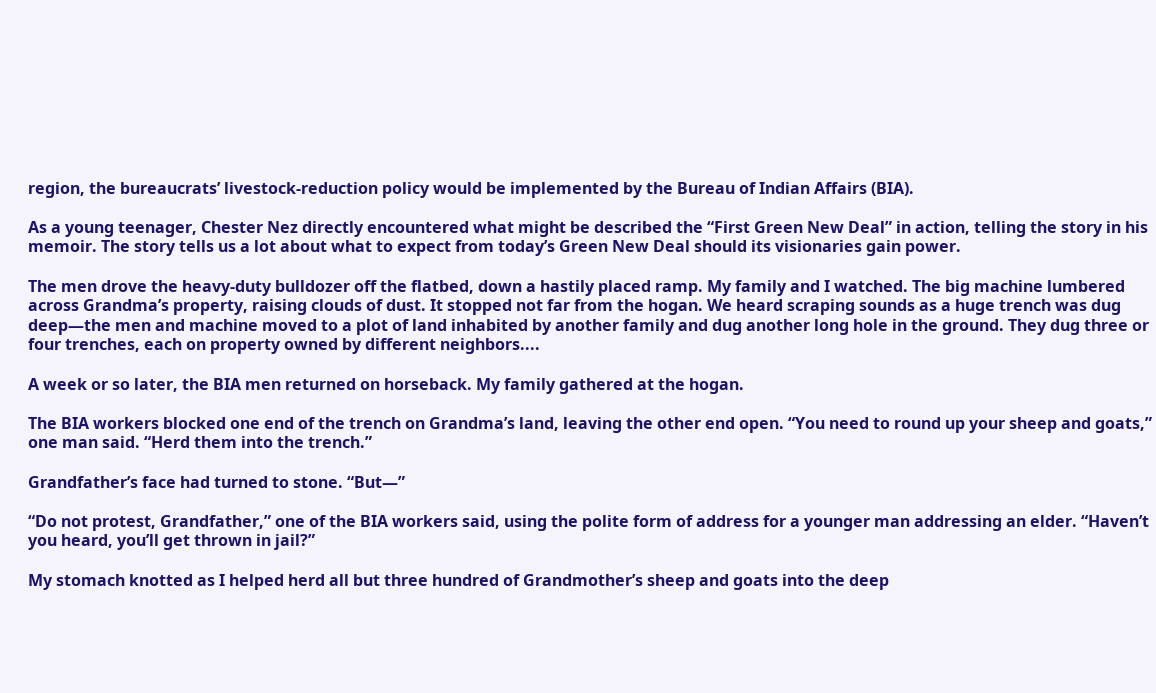region, the bureaucrats’ livestock-reduction policy would be implemented by the Bureau of Indian Affairs (BIA).

As a young teenager, Chester Nez directly encountered what might be described the “First Green New Deal” in action, telling the story in his memoir. The story tells us a lot about what to expect from today’s Green New Deal should its visionaries gain power.

The men drove the heavy-duty bulldozer off the flatbed, down a hastily placed ramp. My family and I watched. The big machine lumbered across Grandma’s property, raising clouds of dust. It stopped not far from the hogan. We heard scraping sounds as a huge trench was dug deep—the men and machine moved to a plot of land inhabited by another family and dug another long hole in the ground. They dug three or four trenches, each on property owned by different neighbors....

A week or so later, the BIA men returned on horseback. My family gathered at the hogan.

The BIA workers blocked one end of the trench on Grandma’s land, leaving the other end open. “You need to round up your sheep and goats,” one man said. “Herd them into the trench.”

Grandfather’s face had turned to stone. “But—”

“Do not protest, Grandfather,” one of the BIA workers said, using the polite form of address for a younger man addressing an elder. “Haven’t you heard, you’ll get thrown in jail?”

My stomach knotted as I helped herd all but three hundred of Grandmother’s sheep and goats into the deep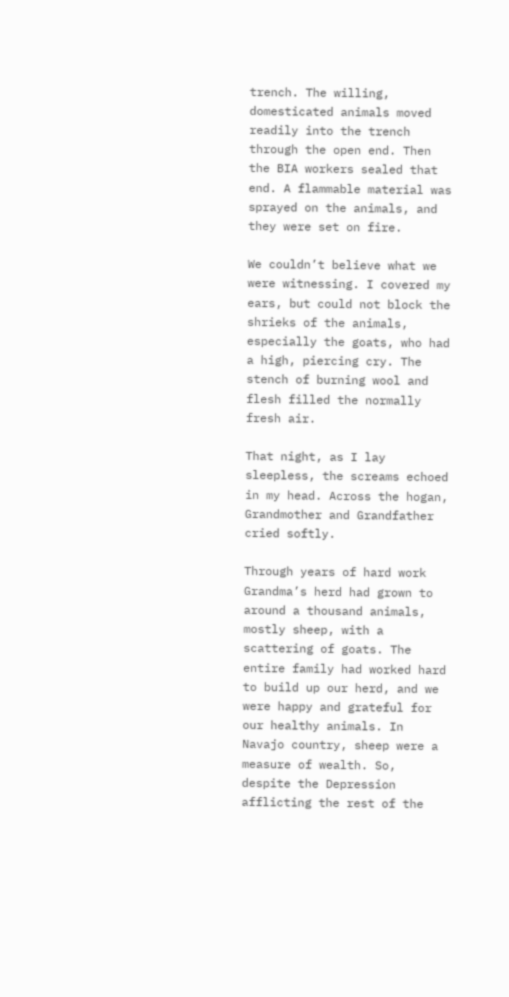trench. The willing, domesticated animals moved readily into the trench through the open end. Then the BIA workers sealed that end. A flammable material was sprayed on the animals, and they were set on fire.

We couldn’t believe what we were witnessing. I covered my ears, but could not block the shrieks of the animals, especially the goats, who had a high, piercing cry. The stench of burning wool and flesh filled the normally fresh air.

That night, as I lay sleepless, the screams echoed in my head. Across the hogan, Grandmother and Grandfather cried softly.

Through years of hard work Grandma’s herd had grown to around a thousand animals, mostly sheep, with a scattering of goats. The entire family had worked hard to build up our herd, and we were happy and grateful for our healthy animals. In Navajo country, sheep were a measure of wealth. So, despite the Depression afflicting the rest of the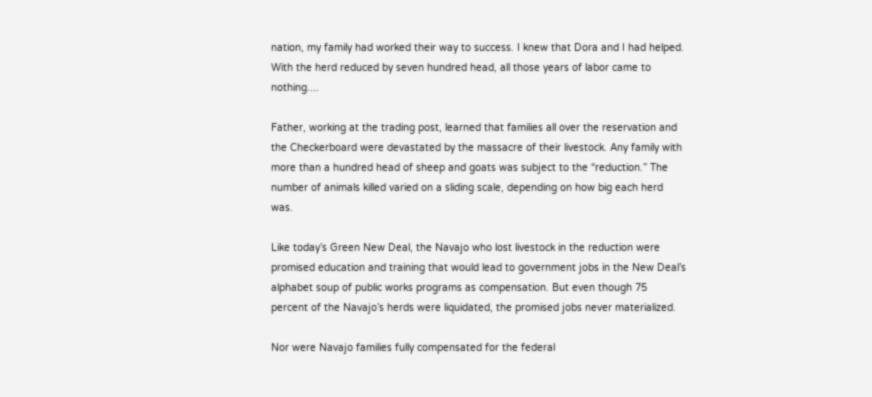nation, my family had worked their way to success. I knew that Dora and I had helped. With the herd reduced by seven hundred head, all those years of labor came to nothing....

Father, working at the trading post, learned that families all over the reservation and the Checkerboard were devastated by the massacre of their livestock. Any family with more than a hundred head of sheep and goats was subject to the “reduction.” The number of animals killed varied on a sliding scale, depending on how big each herd was.

Like today’s Green New Deal, the Navajo who lost livestock in the reduction were promised education and training that would lead to government jobs in the New Deal’s alphabet soup of public works programs as compensation. But even though 75 percent of the Navajo’s herds were liquidated, the promised jobs never materialized.

Nor were Navajo families fully compensated for the federal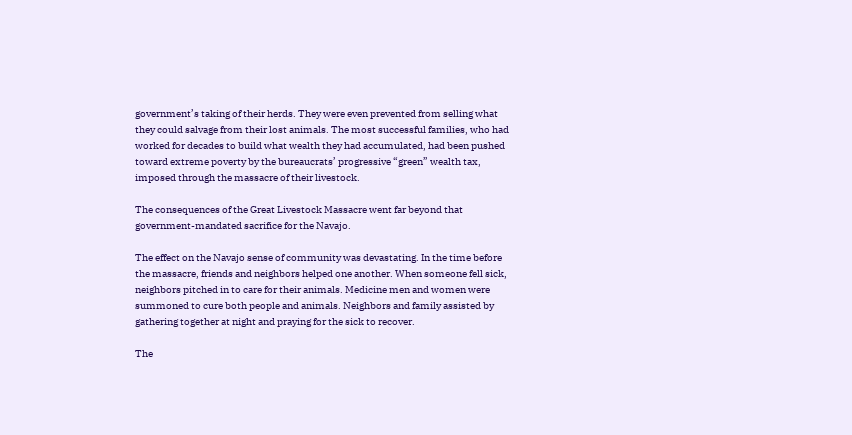government’s taking of their herds. They were even prevented from selling what they could salvage from their lost animals. The most successful families, who had worked for decades to build what wealth they had accumulated, had been pushed toward extreme poverty by the bureaucrats’ progressive “green” wealth tax, imposed through the massacre of their livestock.

The consequences of the Great Livestock Massacre went far beyond that government-mandated sacrifice for the Navajo.

The effect on the Navajo sense of community was devastating. In the time before the massacre, friends and neighbors helped one another. When someone fell sick, neighbors pitched in to care for their animals. Medicine men and women were summoned to cure both people and animals. Neighbors and family assisted by gathering together at night and praying for the sick to recover.

The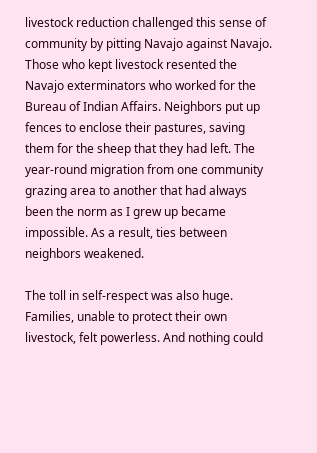livestock reduction challenged this sense of community by pitting Navajo against Navajo. Those who kept livestock resented the Navajo exterminators who worked for the Bureau of Indian Affairs. Neighbors put up fences to enclose their pastures, saving them for the sheep that they had left. The year-round migration from one community grazing area to another that had always been the norm as I grew up became impossible. As a result, ties between neighbors weakened.

The toll in self-respect was also huge. Families, unable to protect their own livestock, felt powerless. And nothing could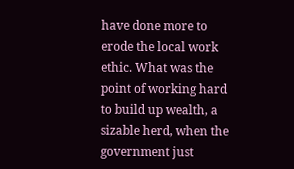have done more to erode the local work ethic. What was the point of working hard to build up wealth, a sizable herd, when the government just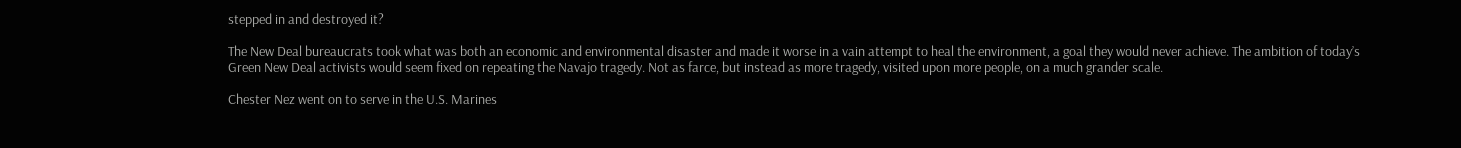stepped in and destroyed it?

The New Deal bureaucrats took what was both an economic and environmental disaster and made it worse in a vain attempt to heal the environment, a goal they would never achieve. The ambition of today’s Green New Deal activists would seem fixed on repeating the Navajo tragedy. Not as farce, but instead as more tragedy, visited upon more people, on a much grander scale.

Chester Nez went on to serve in the U.S. Marines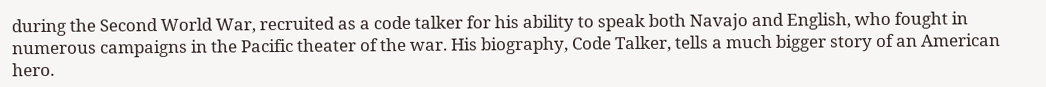during the Second World War, recruited as a code talker for his ability to speak both Navajo and English, who fought in numerous campaigns in the Pacific theater of the war. His biography, Code Talker, tells a much bigger story of an American hero.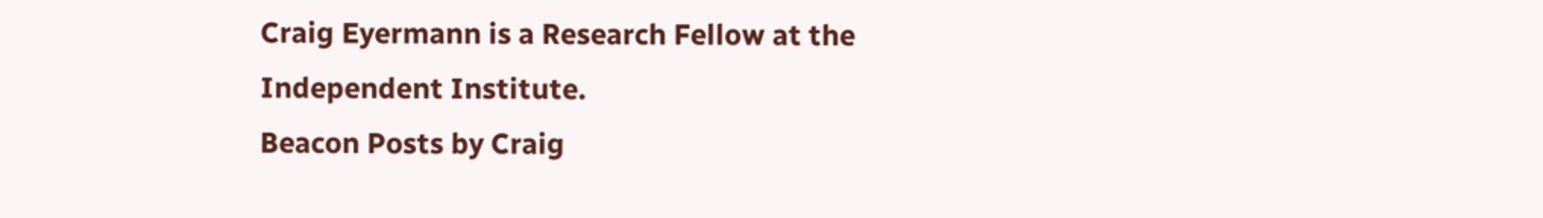Craig Eyermann is a Research Fellow at the Independent Institute.
Beacon Posts by Craig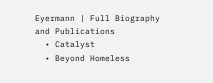Eyermann | Full Biography and Publications
  • Catalyst
  • Beyond Homeless